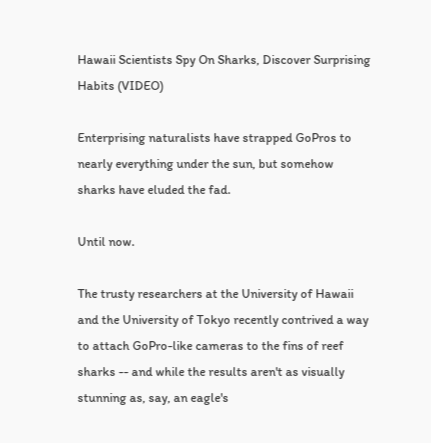Hawaii Scientists Spy On Sharks, Discover Surprising Habits (VIDEO)

Enterprising naturalists have strapped GoPros to nearly everything under the sun, but somehow sharks have eluded the fad.

Until now.

The trusty researchers at the University of Hawaii and the University of Tokyo recently contrived a way to attach GoPro-like cameras to the fins of reef sharks -- and while the results aren't as visually stunning as, say, an eagle's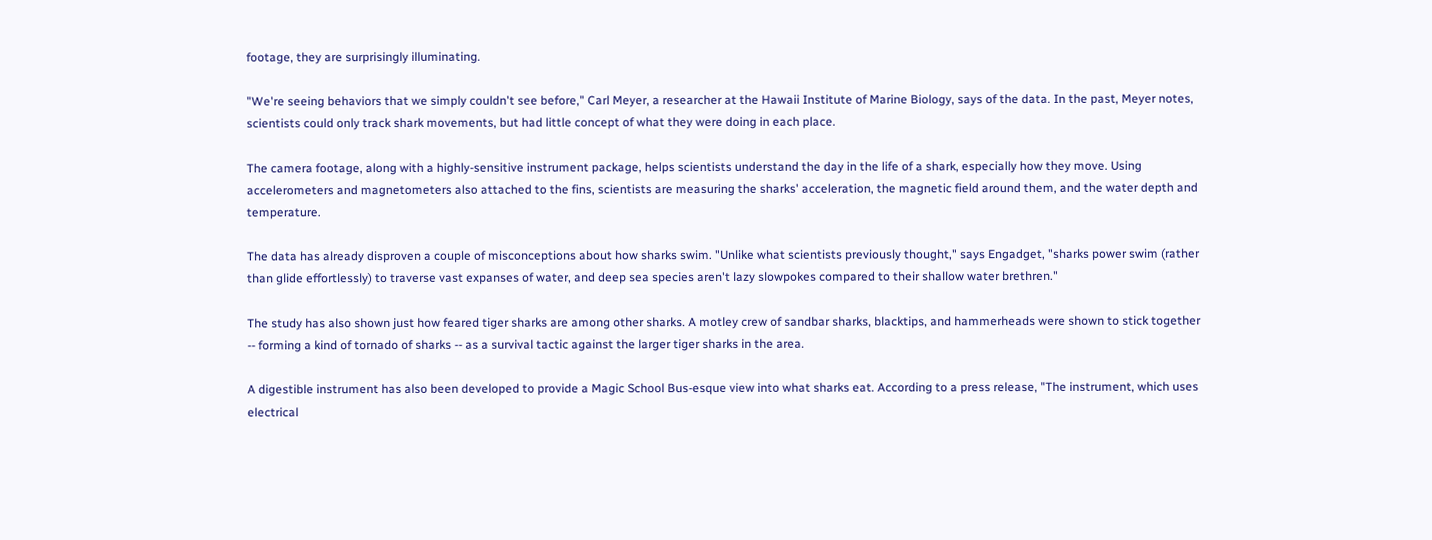footage, they are surprisingly illuminating.

"We're seeing behaviors that we simply couldn't see before," Carl Meyer, a researcher at the Hawaii Institute of Marine Biology, says of the data. In the past, Meyer notes, scientists could only track shark movements, but had little concept of what they were doing in each place.

The camera footage, along with a highly-sensitive instrument package, helps scientists understand the day in the life of a shark, especially how they move. Using accelerometers and magnetometers also attached to the fins, scientists are measuring the sharks' acceleration, the magnetic field around them, and the water depth and temperature.

The data has already disproven a couple of misconceptions about how sharks swim. "Unlike what scientists previously thought," says Engadget, "sharks power swim (rather than glide effortlessly) to traverse vast expanses of water, and deep sea species aren't lazy slowpokes compared to their shallow water brethren."

The study has also shown just how feared tiger sharks are among other sharks. A motley crew of sandbar sharks, blacktips, and hammerheads were shown to stick together -- forming a kind of tornado of sharks -- as a survival tactic against the larger tiger sharks in the area.

A digestible instrument has also been developed to provide a Magic School Bus-esque view into what sharks eat. According to a press release, "The instrument, which uses electrical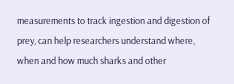measurements to track ingestion and digestion of prey, can help researchers understand where, when and how much sharks and other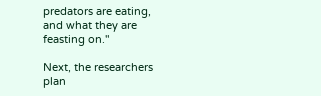predators are eating, and what they are feasting on."

Next, the researchers plan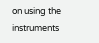on using the instruments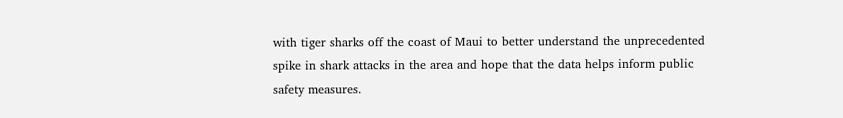with tiger sharks off the coast of Maui to better understand the unprecedented spike in shark attacks in the area and hope that the data helps inform public safety measures.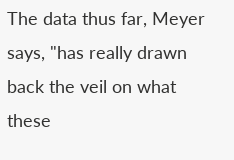The data thus far, Meyer says, "has really drawn back the veil on what these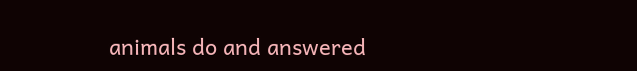animals do and answered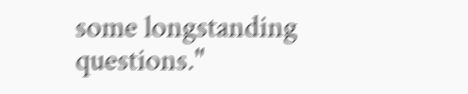some longstanding questions."